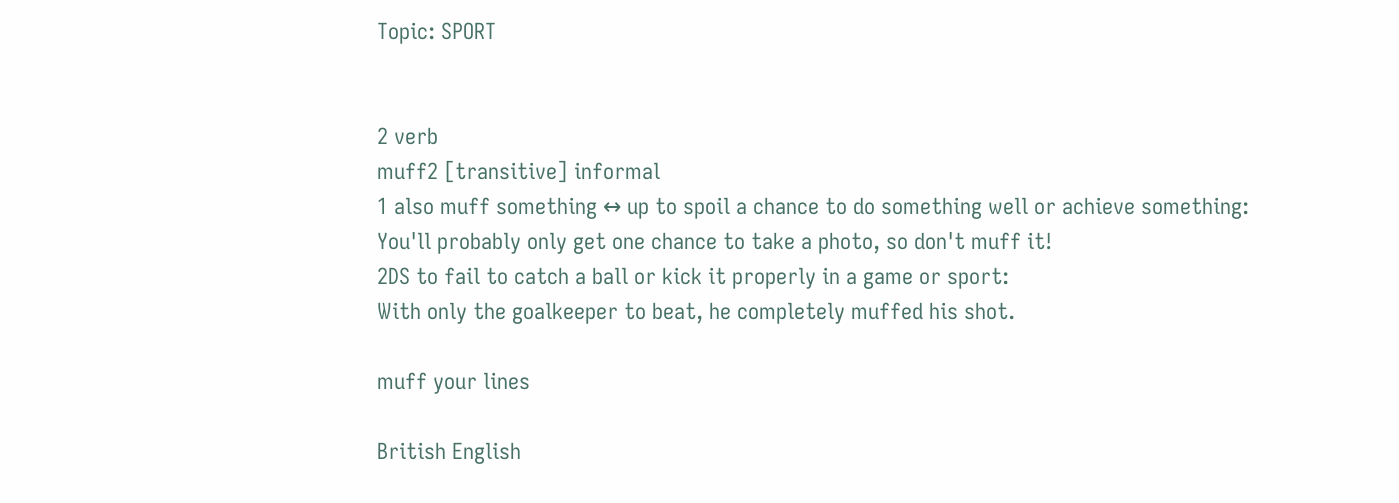Topic: SPORT


2 verb
muff2 [transitive] informal
1 also muff something ↔ up to spoil a chance to do something well or achieve something:
You'll probably only get one chance to take a photo, so don't muff it!
2DS to fail to catch a ball or kick it properly in a game or sport:
With only the goalkeeper to beat, he completely muffed his shot.

muff your lines

British English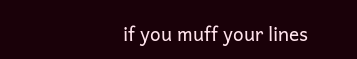if you muff your lines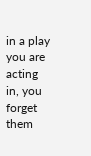in a play you are acting in, you forget them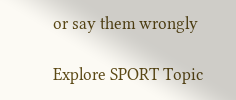or say them wrongly

Explore SPORT Topic